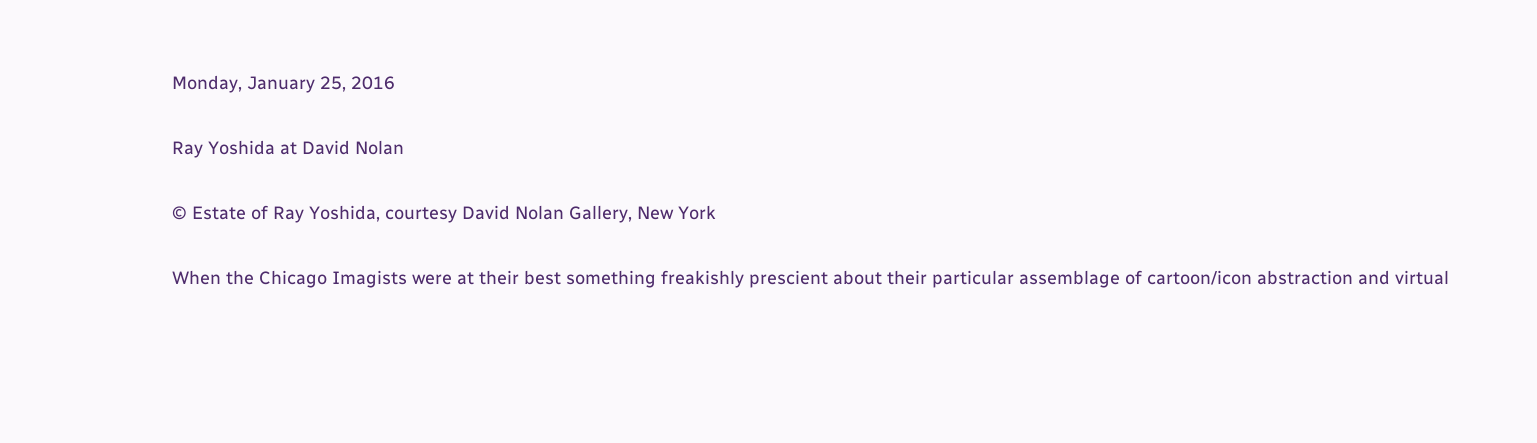Monday, January 25, 2016

Ray Yoshida at David Nolan

© Estate of Ray Yoshida, courtesy David Nolan Gallery, New York

When the Chicago Imagists were at their best something freakishly prescient about their particular assemblage of cartoon/icon abstraction and virtual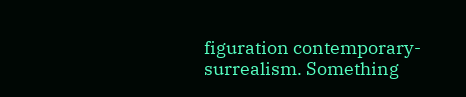figuration contemporary-surrealism. Something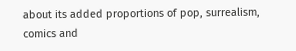about its added proportions of pop, surrealism, comics and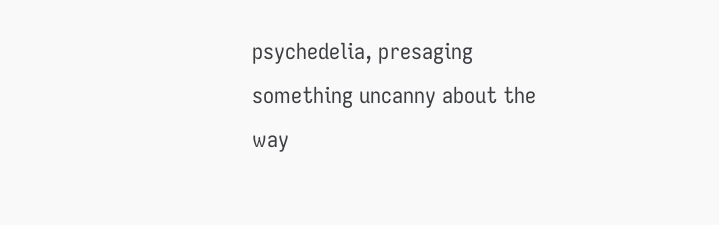psychedelia, presaging something uncanny about the way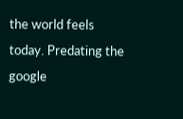the world feels today. Predating the google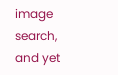image search, and yet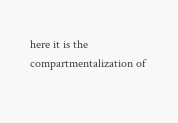here it is the compartmentalization of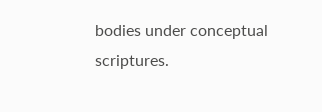bodies under conceptual scriptures.